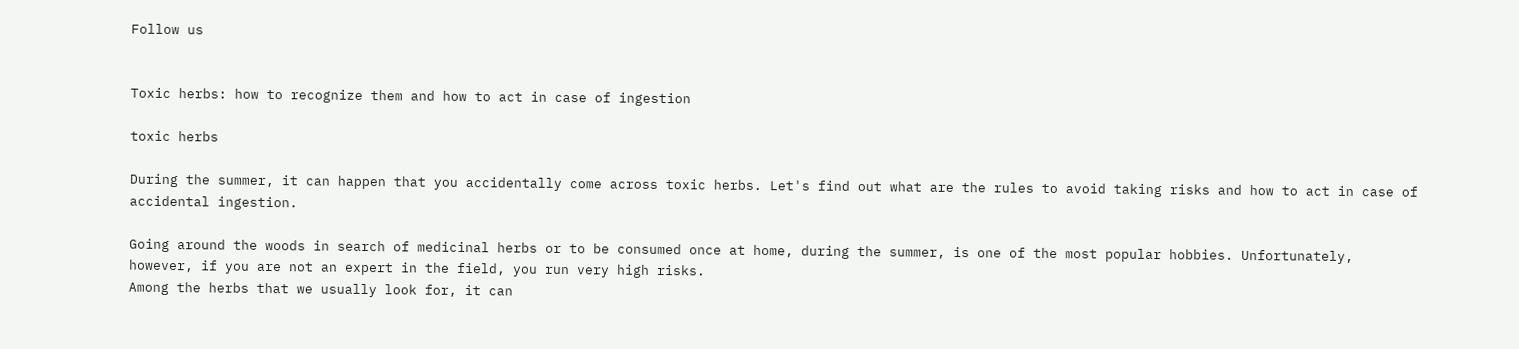Follow us


Toxic herbs: how to recognize them and how to act in case of ingestion

toxic herbs

During the summer, it can happen that you accidentally come across toxic herbs. Let's find out what are the rules to avoid taking risks and how to act in case of accidental ingestion.

Going around the woods in search of medicinal herbs or to be consumed once at home, during the summer, is one of the most popular hobbies. Unfortunately, however, if you are not an expert in the field, you run very high risks.
Among the herbs that we usually look for, it can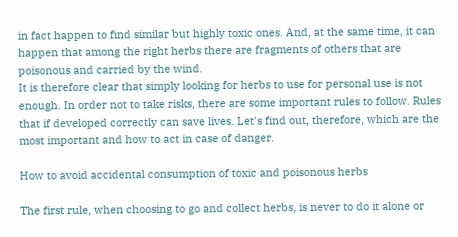in fact happen to find similar but highly toxic ones. And, at the same time, it can happen that among the right herbs there are fragments of others that are poisonous and carried by the wind.
It is therefore clear that simply looking for herbs to use for personal use is not enough. In order not to take risks, there are some important rules to follow. Rules that if developed correctly can save lives. Let's find out, therefore, which are the most important and how to act in case of danger.

How to avoid accidental consumption of toxic and poisonous herbs

The first rule, when choosing to go and collect herbs, is never to do it alone or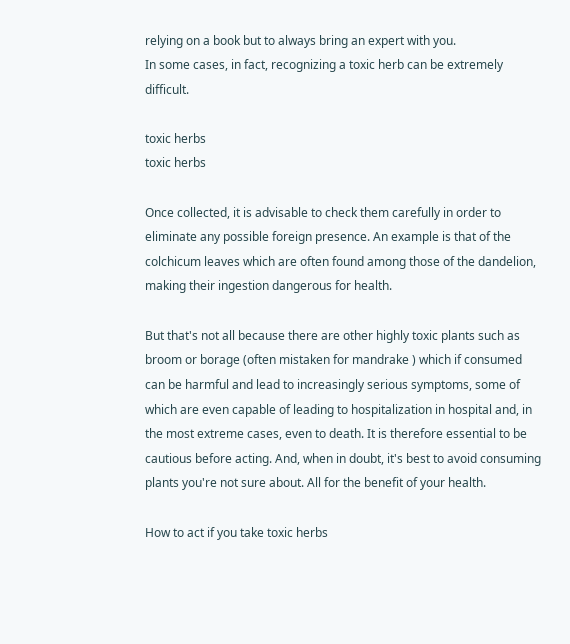relying on a book but to always bring an expert with you.
In some cases, in fact, recognizing a toxic herb can be extremely difficult.

toxic herbs
toxic herbs

Once collected, it is advisable to check them carefully in order to eliminate any possible foreign presence. An example is that of the colchicum leaves which are often found among those of the dandelion, making their ingestion dangerous for health.

But that's not all because there are other highly toxic plants such as broom or borage (often mistaken for mandrake ) which if consumed can be harmful and lead to increasingly serious symptoms, some of which are even capable of leading to hospitalization in hospital and, in the most extreme cases, even to death. It is therefore essential to be cautious before acting. And, when in doubt, it's best to avoid consuming plants you're not sure about. All for the benefit of your health.

How to act if you take toxic herbs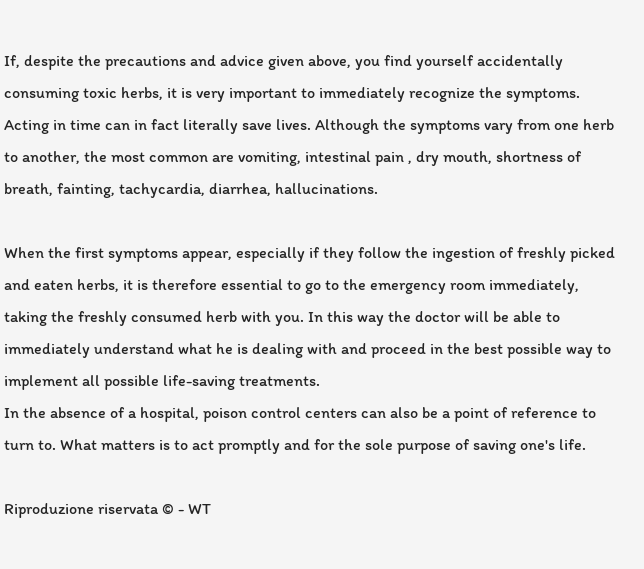If, despite the precautions and advice given above, you find yourself accidentally consuming toxic herbs, it is very important to immediately recognize the symptoms.
Acting in time can in fact literally save lives. Although the symptoms vary from one herb to another, the most common are vomiting, intestinal pain , dry mouth, shortness of breath, fainting, tachycardia, diarrhea, hallucinations.

When the first symptoms appear, especially if they follow the ingestion of freshly picked and eaten herbs, it is therefore essential to go to the emergency room immediately, taking the freshly consumed herb with you. In this way the doctor will be able to immediately understand what he is dealing with and proceed in the best possible way to implement all possible life-saving treatments.
In the absence of a hospital, poison control centers can also be a point of reference to turn to. What matters is to act promptly and for the sole purpose of saving one's life.

Riproduzione riservata © - WT